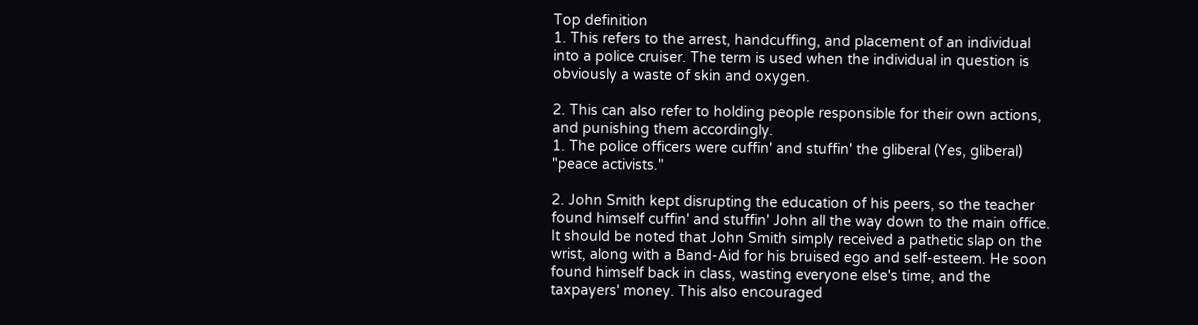Top definition
1. This refers to the arrest, handcuffing, and placement of an individual into a police cruiser. The term is used when the individual in question is obviously a waste of skin and oxygen.

2. This can also refer to holding people responsible for their own actions, and punishing them accordingly.
1. The police officers were cuffin' and stuffin' the gliberal (Yes, gliberal) "peace activists."

2. John Smith kept disrupting the education of his peers, so the teacher found himself cuffin' and stuffin' John all the way down to the main office. It should be noted that John Smith simply received a pathetic slap on the wrist, along with a Band-Aid for his bruised ego and self-esteem. He soon found himself back in class, wasting everyone else's time, and the taxpayers' money. This also encouraged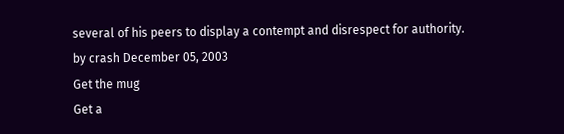several of his peers to display a contempt and disrespect for authority.
by crash December 05, 2003
Get the mug
Get a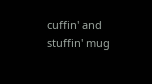cuffin' and stuffin' mug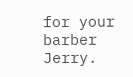for your barber Jerry.